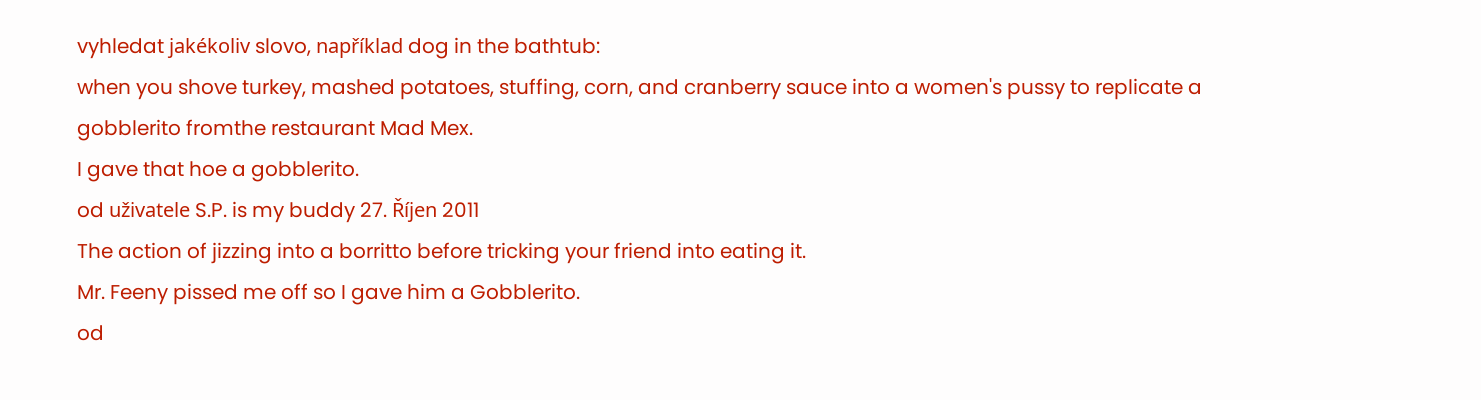vyhledat jakékoliv slovo, například dog in the bathtub:
when you shove turkey, mashed potatoes, stuffing, corn, and cranberry sauce into a women's pussy to replicate a gobblerito fromthe restaurant Mad Mex.
I gave that hoe a gobblerito.
od uživatele S.P. is my buddy 27. Říjen 2011
The action of jizzing into a borritto before tricking your friend into eating it.
Mr. Feeny pissed me off so I gave him a Gobblerito.
od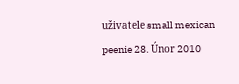uživatele small mexican peenie 28. Únor 2010